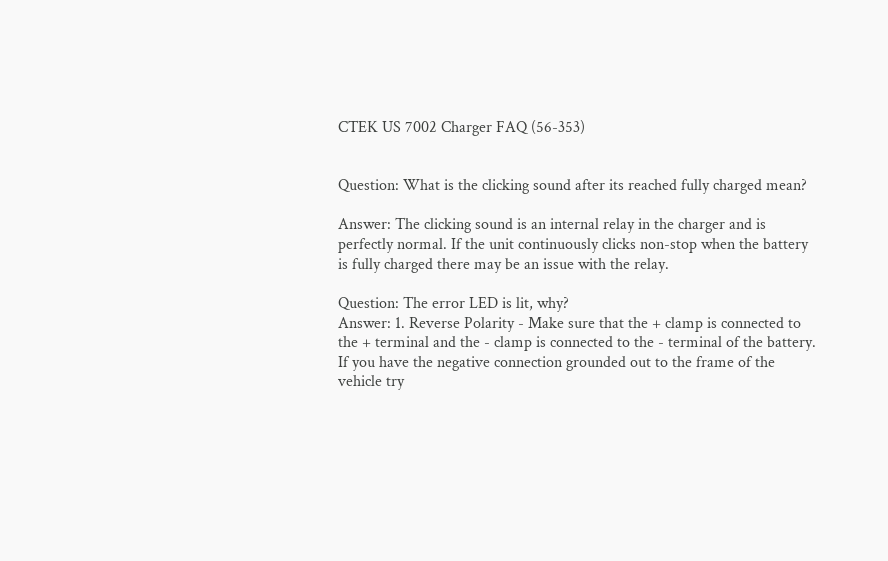CTEK US 7002 Charger FAQ (56-353)


Question: What is the clicking sound after its reached fully charged mean?

Answer: The clicking sound is an internal relay in the charger and is perfectly normal. If the unit continuously clicks non-stop when the battery is fully charged there may be an issue with the relay.

Question: The error LED is lit, why?
Answer: 1. Reverse Polarity - Make sure that the + clamp is connected to the + terminal and the - clamp is connected to the - terminal of the battery. If you have the negative connection grounded out to the frame of the vehicle try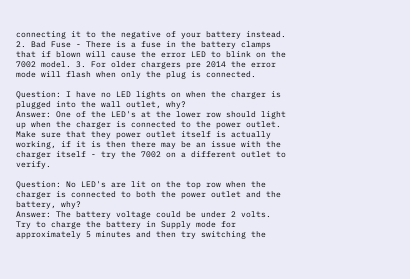connecting it to the negative of your battery instead. 2. Bad Fuse - There is a fuse in the battery clamps that if blown will cause the error LED to blink on the 7002 model. 3. For older chargers pre 2014 the error mode will flash when only the plug is connected.

Question: I have no LED lights on when the charger is plugged into the wall outlet, why?
Answer: One of the LED's at the lower row should light up when the charger is connected to the power outlet. Make sure that they power outlet itself is actually working, if it is then there may be an issue with the charger itself - try the 7002 on a different outlet to verify.

Question: No LED's are lit on the top row when the charger is connected to both the power outlet and the battery, why?
Answer: The battery voltage could be under 2 volts. Try to charge the battery in Supply mode for approximately 5 minutes and then try switching the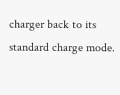charger back to its standard charge mode.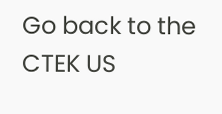Go back to the CTEK US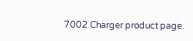7002 Charger product page.